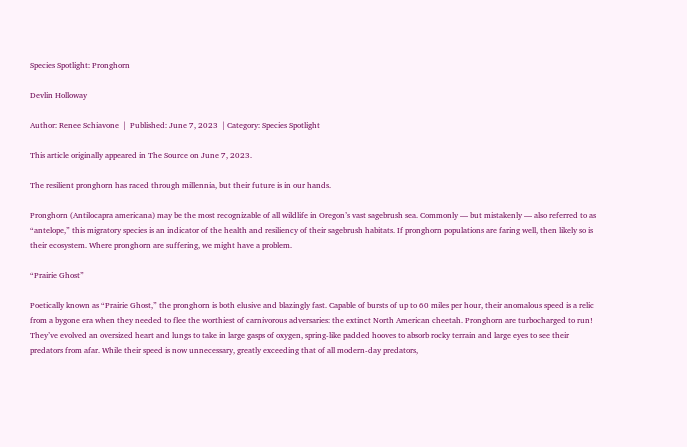Species Spotlight: Pronghorn

Devlin Holloway

Author: Renee Schiavone  |  Published: June 7, 2023  | Category: Species Spotlight

This article originally appeared in The Source on June 7, 2023.

The resilient pronghorn has raced through millennia, but their future is in our hands.

Pronghorn (Antilocapra americana) may be the most recognizable of all wildlife in Oregon’s vast sagebrush sea. Commonly — but mistakenly — also referred to as “antelope,” this migratory species is an indicator of the health and resiliency of their sagebrush habitats. If pronghorn populations are faring well, then likely so is their ecosystem. Where pronghorn are suffering, we might have a problem.

“Prairie Ghost”

Poetically known as “Prairie Ghost,” the pronghorn is both elusive and blazingly fast. Capable of bursts of up to 60 miles per hour, their anomalous speed is a relic from a bygone era when they needed to flee the worthiest of carnivorous adversaries: the extinct North American cheetah. Pronghorn are turbocharged to run! They’ve evolved an oversized heart and lungs to take in large gasps of oxygen, spring-like padded hooves to absorb rocky terrain and large eyes to see their predators from afar. While their speed is now unnecessary, greatly exceeding that of all modern-day predators,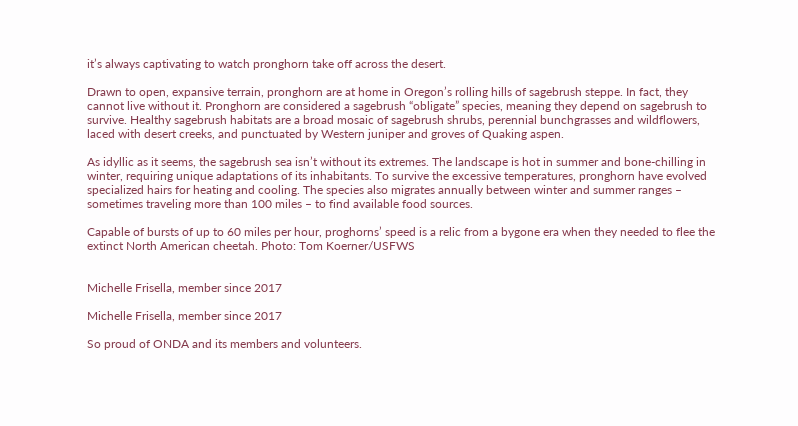it’s always captivating to watch pronghorn take off across the desert.

Drawn to open, expansive terrain, pronghorn are at home in Oregon’s rolling hills of sagebrush steppe. In fact, they cannot live without it. Pronghorn are considered a sagebrush “obligate” species, meaning they depend on sagebrush to survive. Healthy sagebrush habitats are a broad mosaic of sagebrush shrubs, perennial bunchgrasses and wildflowers, laced with desert creeks, and punctuated by Western juniper and groves of Quaking aspen.

As idyllic as it seems, the sagebrush sea isn’t without its extremes. The landscape is hot in summer and bone-chilling in winter, requiring unique adaptations of its inhabitants. To survive the excessive temperatures, pronghorn have evolved specialized hairs for heating and cooling. The species also migrates annually between winter and summer ranges – sometimes traveling more than 100 miles – to find available food sources.

Capable of bursts of up to 60 miles per hour, proghorns’ speed is a relic from a bygone era when they needed to flee the extinct North American cheetah. Photo: Tom Koerner/USFWS


Michelle Frisella, member since 2017

Michelle Frisella, member since 2017

So proud of ONDA and its members and volunteers.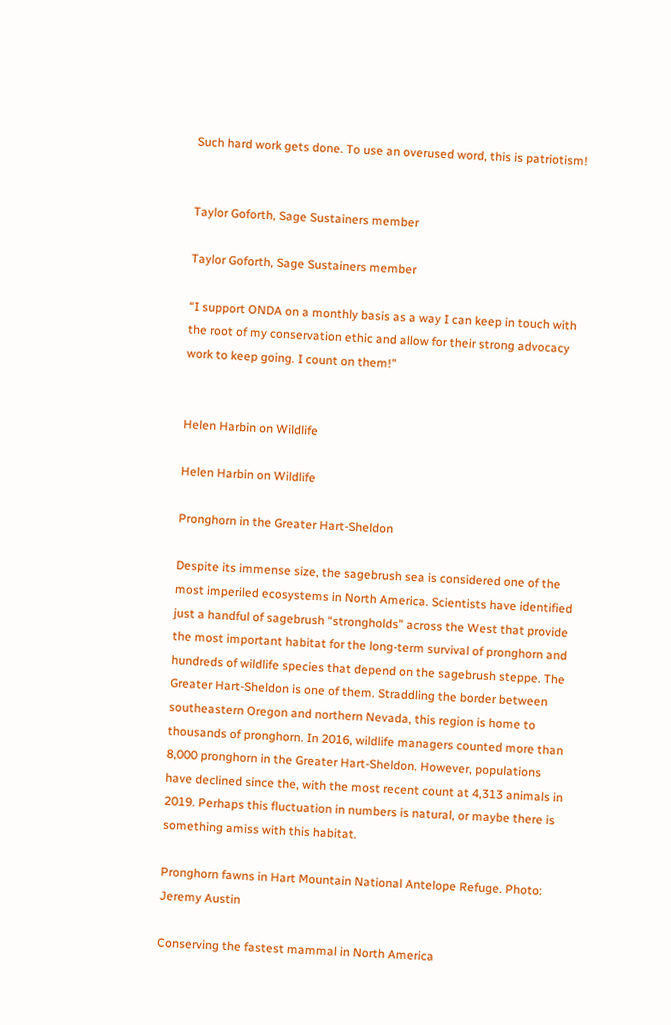Such hard work gets done. To use an overused word, this is patriotism!


Taylor Goforth, Sage Sustainers member

Taylor Goforth, Sage Sustainers member

“I support ONDA on a monthly basis as a way I can keep in touch with the root of my conservation ethic and allow for their strong advocacy work to keep going. I count on them!”


Helen Harbin on Wildlife

Helen Harbin on Wildlife

Pronghorn in the Greater Hart-Sheldon

Despite its immense size, the sagebrush sea is considered one of the most imperiled ecosystems in North America. Scientists have identified just a handful of sagebrush “strongholds” across the West that provide the most important habitat for the long-term survival of pronghorn and hundreds of wildlife species that depend on the sagebrush steppe. The Greater Hart-Sheldon is one of them. Straddling the border between southeastern Oregon and northern Nevada, this region is home to thousands of pronghorn. In 2016, wildlife managers counted more than 8,000 pronghorn in the Greater Hart-Sheldon. However, populations have declined since the, with the most recent count at 4,313 animals in 2019. Perhaps this fluctuation in numbers is natural, or maybe there is something amiss with this habitat.

Pronghorn fawns in Hart Mountain National Antelope Refuge. Photo: Jeremy Austin

Conserving the fastest mammal in North America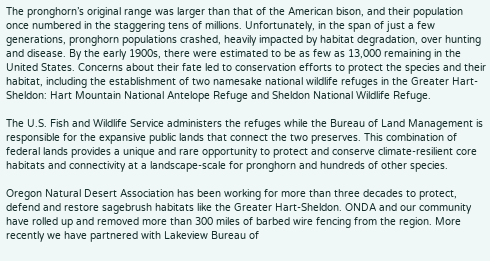The pronghorn’s original range was larger than that of the American bison, and their population once numbered in the staggering tens of millions. Unfortunately, in the span of just a few generations, pronghorn populations crashed, heavily impacted by habitat degradation, over hunting and disease. By the early 1900s, there were estimated to be as few as 13,000 remaining in the United States. Concerns about their fate led to conservation efforts to protect the species and their habitat, including the establishment of two namesake national wildlife refuges in the Greater Hart-Sheldon: Hart Mountain National Antelope Refuge and Sheldon National Wildlife Refuge.

The U.S. Fish and Wildlife Service administers the refuges while the Bureau of Land Management is responsible for the expansive public lands that connect the two preserves. This combination of federal lands provides a unique and rare opportunity to protect and conserve climate-resilient core habitats and connectivity at a landscape-scale for pronghorn and hundreds of other species.

Oregon Natural Desert Association has been working for more than three decades to protect, defend and restore sagebrush habitats like the Greater Hart-Sheldon. ONDA and our community have rolled up and removed more than 300 miles of barbed wire fencing from the region. More recently we have partnered with Lakeview Bureau of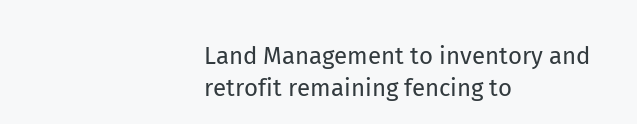Land Management to inventory and retrofit remaining fencing to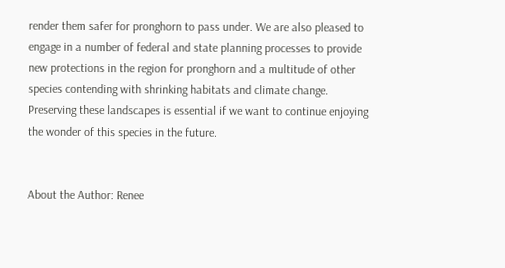render them safer for pronghorn to pass under. We are also pleased to engage in a number of federal and state planning processes to provide new protections in the region for pronghorn and a multitude of other species contending with shrinking habitats and climate change. Preserving these landscapes is essential if we want to continue enjoying the wonder of this species in the future.


About the Author: Renee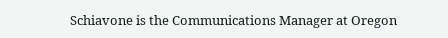Schiavone is the Communications Manager at Oregon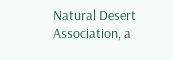Natural Desert Association, a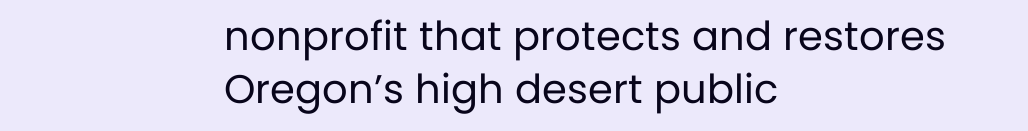nonprofit that protects and restores Oregon’s high desert public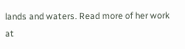lands and waters. Read more of her work at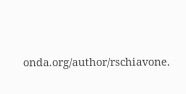onda.org/author/rschiavone.